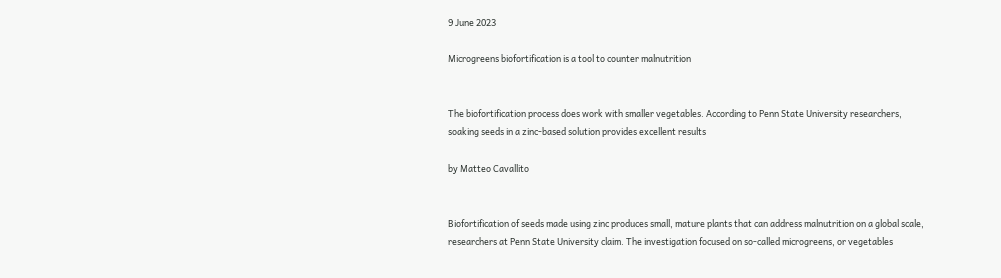9 June 2023

Microgreens biofortification is a tool to counter malnutrition


The biofortification process does work with smaller vegetables. According to Penn State University researchers,  soaking seeds in a zinc-based solution provides excellent results

by Matteo Cavallito


Biofortification of seeds made using zinc produces small, mature plants that can address malnutrition on a global scale, researchers at Penn State University claim. The investigation focused on so-called microgreens, or vegetables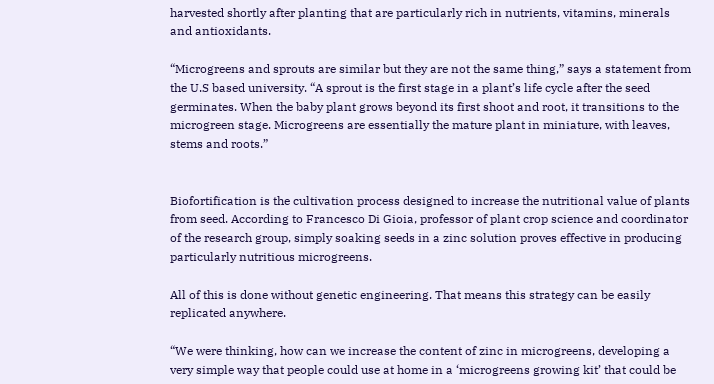harvested shortly after planting that are particularly rich in nutrients, vitamins, minerals and antioxidants.

“Microgreens and sprouts are similar but they are not the same thing,” says a statement from the U.S based university. “A sprout is the first stage in a plant’s life cycle after the seed germinates. When the baby plant grows beyond its first shoot and root, it transitions to the microgreen stage. Microgreens are essentially the mature plant in miniature, with leaves, stems and roots.”


Biofortification is the cultivation process designed to increase the nutritional value of plants from seed. According to Francesco Di Gioia, professor of plant crop science and coordinator of the research group, simply soaking seeds in a zinc solution proves effective in producing particularly nutritious microgreens.

All of this is done without genetic engineering. That means this strategy can be easily replicated anywhere.

“We were thinking, how can we increase the content of zinc in microgreens, developing a very simple way that people could use at home in a ‘microgreens growing kit’ that could be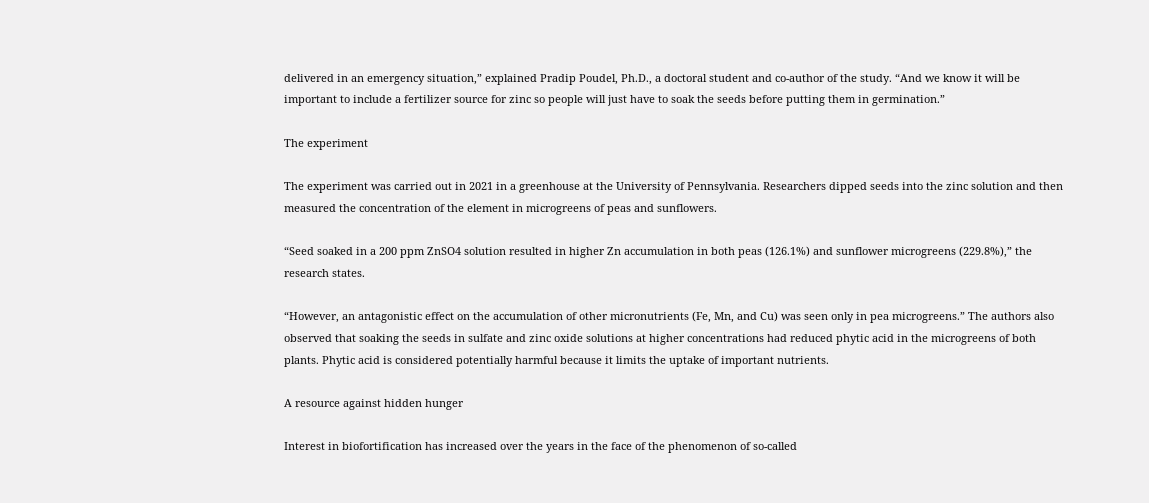delivered in an emergency situation,” explained Pradip Poudel, Ph.D., a doctoral student and co-author of the study. “And we know it will be important to include a fertilizer source for zinc so people will just have to soak the seeds before putting them in germination.”

The experiment

The experiment was carried out in 2021 in a greenhouse at the University of Pennsylvania. Researchers dipped seeds into the zinc solution and then measured the concentration of the element in microgreens of peas and sunflowers.

“Seed soaked in a 200 ppm ZnSO4 solution resulted in higher Zn accumulation in both peas (126.1%) and sunflower microgreens (229.8%),” the research states.

“However, an antagonistic effect on the accumulation of other micronutrients (Fe, Mn, and Cu) was seen only in pea microgreens.” The authors also observed that soaking the seeds in sulfate and zinc oxide solutions at higher concentrations had reduced phytic acid in the microgreens of both plants. Phytic acid is considered potentially harmful because it limits the uptake of important nutrients.

A resource against hidden hunger

Interest in biofortification has increased over the years in the face of the phenomenon of so-called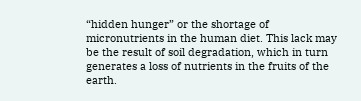“hidden hunger” or the shortage of micronutrients in the human diet. This lack may be the result of soil degradation, which in turn generates a loss of nutrients in the fruits of the earth.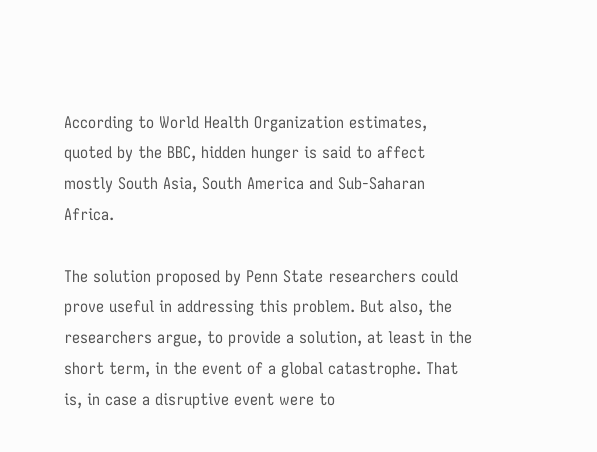According to World Health Organization estimates, quoted by the BBC, hidden hunger is said to affect mostly South Asia, South America and Sub-Saharan Africa.

The solution proposed by Penn State researchers could prove useful in addressing this problem. But also, the researchers argue, to provide a solution, at least in the short term, in the event of a global catastrophe. That is, in case a disruptive event were to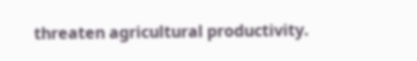threaten agricultural productivity.